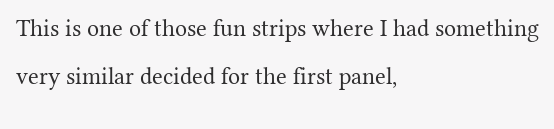This is one of those fun strips where I had something very similar decided for the first panel,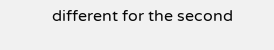different for the second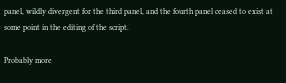panel, wildly divergent for the third panel, and the fourth panel ceased to exist at some point in the editing of the script.

Probably more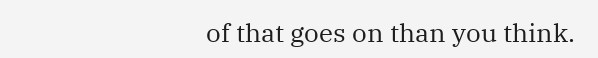of that goes on than you think.